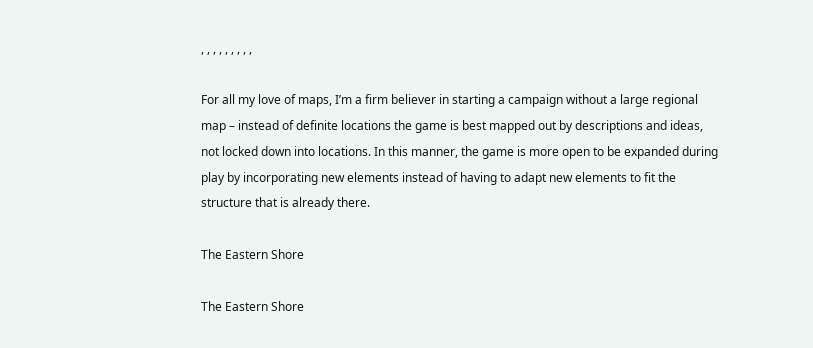, , , , , , , , ,

For all my love of maps, I’m a firm believer in starting a campaign without a large regional map – instead of definite locations the game is best mapped out by descriptions and ideas, not locked down into locations. In this manner, the game is more open to be expanded during play by incorporating new elements instead of having to adapt new elements to fit the structure that is already there.

The Eastern Shore

The Eastern Shore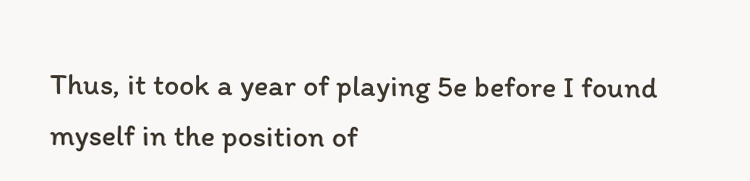Thus, it took a year of playing 5e before I found myself in the position of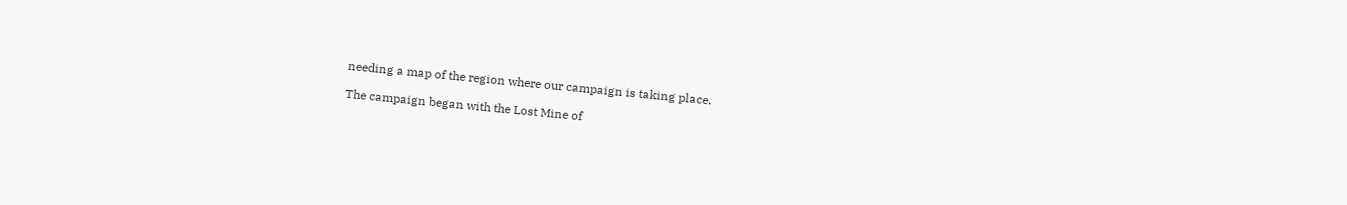needing a map of the region where our campaign is taking place.

The campaign began with the Lost Mine of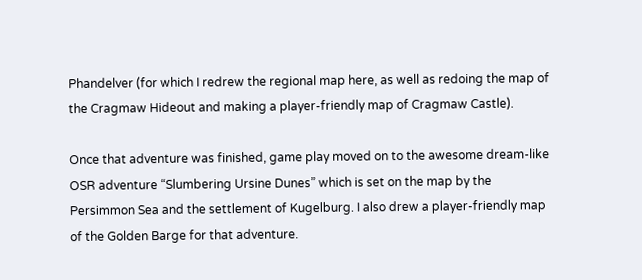Phandelver (for which I redrew the regional map here, as well as redoing the map of the Cragmaw Hideout and making a player-friendly map of Cragmaw Castle).

Once that adventure was finished, game play moved on to the awesome dream-like OSR adventure “Slumbering Ursine Dunes” which is set on the map by the Persimmon Sea and the settlement of Kugelburg. I also drew a player-friendly map of the Golden Barge for that adventure.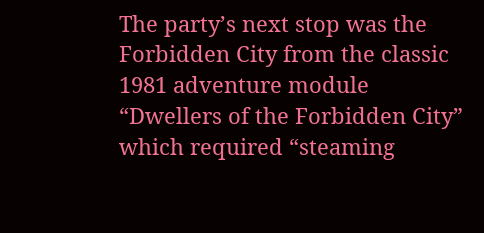The party’s next stop was the Forbidden City from the classic 1981 adventure module “Dwellers of the Forbidden City” which required “steaming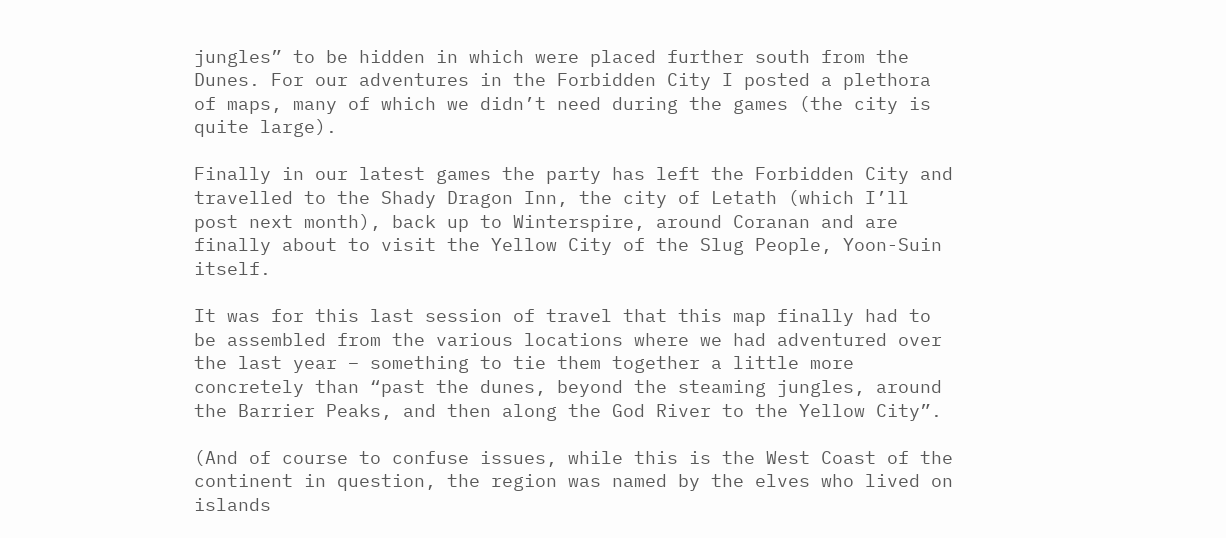jungles” to be hidden in which were placed further south from the Dunes. For our adventures in the Forbidden City I posted a plethora of maps, many of which we didn’t need during the games (the city is quite large).

Finally in our latest games the party has left the Forbidden City and travelled to the Shady Dragon Inn, the city of Letath (which I’ll post next month), back up to Winterspire, around Coranan and are finally about to visit the Yellow City of the Slug People, Yoon-Suin itself.

It was for this last session of travel that this map finally had to be assembled from the various locations where we had adventured over the last year – something to tie them together a little more concretely than “past the dunes, beyond the steaming jungles, around the Barrier Peaks, and then along the God River to the Yellow City”.

(And of course to confuse issues, while this is the West Coast of the continent in question, the region was named by the elves who lived on islands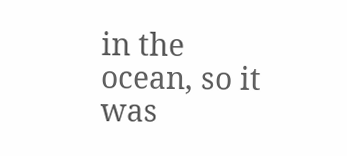in the ocean, so it was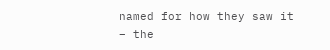named for how they saw it – the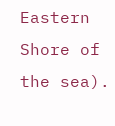Eastern Shore of the sea).